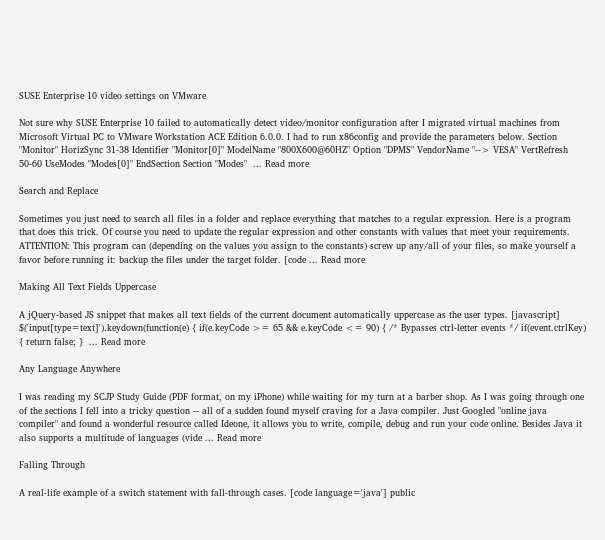SUSE Enterprise 10 video settings on VMware

Not sure why SUSE Enterprise 10 failed to automatically detect video/monitor configuration after I migrated virtual machines from Microsoft Virtual PC to VMware Workstation ACE Edition 6.0.0. I had to run x86config and provide the parameters below. Section "Monitor" HorizSync 31-38 Identifier "Monitor[0]" ModelName "800X600@60HZ" Option "DPMS" VendorName "--> VESA" VertRefresh 50-60 UseModes "Modes[0]" EndSection Section "Modes"  ... Read more

Search and Replace

Sometimes you just need to search all files in a folder and replace everything that matches to a regular expression. Here is a program that does this trick. Of course you need to update the regular expression and other constants with values that meet your requirements. ATTENTION: This program can (depending on the values you assign to the constants) screw up any/all of your files, so make yourself a favor before running it: backup the files under the target folder. [code ... Read more

Making All Text Fields Uppercase

A jQuery-based JS snippet that makes all text fields of the current document automatically uppercase as the user types. [javascript] $('input[type=text]').keydown(function(e) { if(e.keyCode >= 65 && e.keyCode <= 90) { /* Bypasses ctrl-letter events */ if(event.ctrlKey) { return false; }  ... Read more

Any Language Anywhere

I was reading my SCJP Study Guide (PDF format, on my iPhone) while waiting for my turn at a barber shop. As I was going through one of the sections I fell into a tricky question -- all of a sudden found myself craving for a Java compiler. Just Googled "online java compiler" and found a wonderful resource called Ideone, it allows you to write, compile, debug and run your code online. Besides Java it also supports a multitude of languages (vide ... Read more

Falling Through

A real-life example of a switch statement with fall-through cases. [code language='java'] public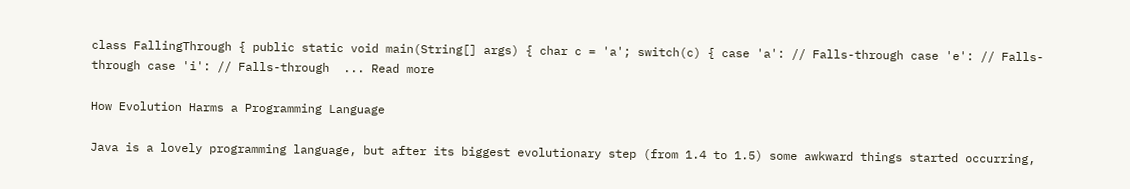class FallingThrough { public static void main(String[] args) { char c = 'a'; switch(c) { case 'a': // Falls-through case 'e': // Falls-through case 'i': // Falls-through  ... Read more

How Evolution Harms a Programming Language

Java is a lovely programming language, but after its biggest evolutionary step (from 1.4 to 1.5) some awkward things started occurring,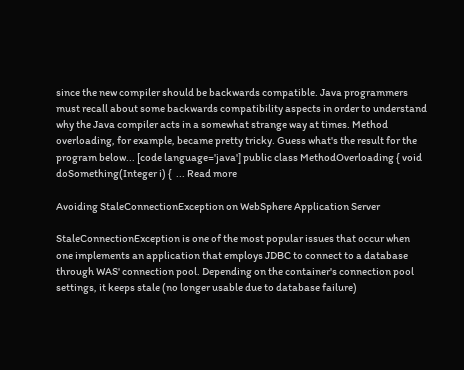since the new compiler should be backwards compatible. Java programmers must recall about some backwards compatibility aspects in order to understand why the Java compiler acts in a somewhat strange way at times. Method overloading, for example, became pretty tricky. Guess what's the result for the program below... [code language='java'] public class MethodOverloading { void doSomething(Integer i) {  ... Read more

Avoiding StaleConnectionException on WebSphere Application Server

StaleConnectionException is one of the most popular issues that occur when one implements an application that employs JDBC to connect to a database through WAS' connection pool. Depending on the container's connection pool settings, it keeps stale (no longer usable due to database failure)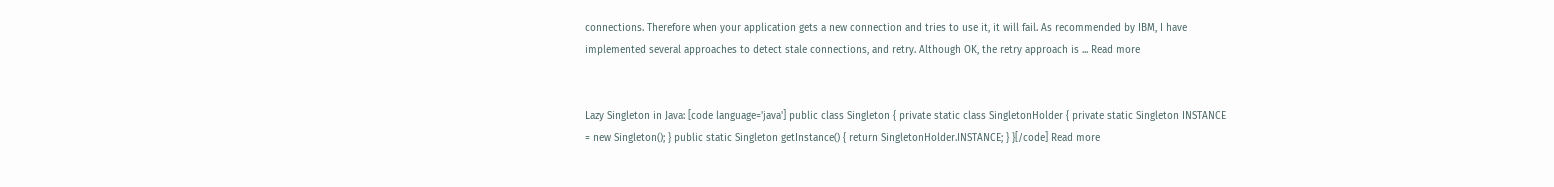connections. Therefore when your application gets a new connection and tries to use it, it will fail. As recommended by IBM, I have implemented several approaches to detect stale connections, and retry. Although OK, the retry approach is ... Read more


Lazy Singleton in Java: [code language='java'] public class Singleton { private static class SingletonHolder { private static Singleton INSTANCE = new Singleton(); } public static Singleton getInstance() { return SingletonHolder.INSTANCE; } }[/code] Read more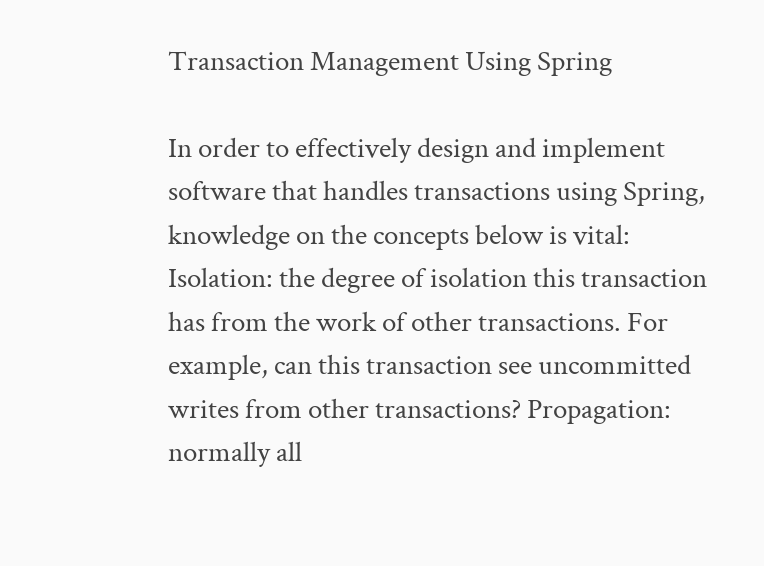Transaction Management Using Spring

In order to effectively design and implement software that handles transactions using Spring, knowledge on the concepts below is vital: Isolation: the degree of isolation this transaction has from the work of other transactions. For example, can this transaction see uncommitted writes from other transactions? Propagation: normally all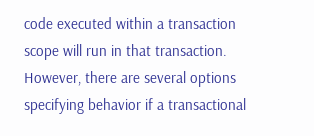code executed within a transaction scope will run in that transaction. However, there are several options specifying behavior if a transactional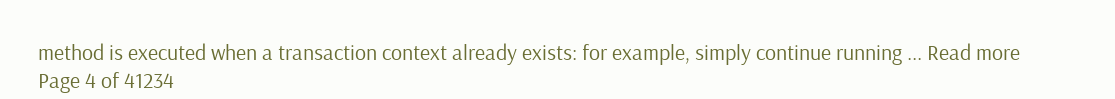method is executed when a transaction context already exists: for example, simply continue running ... Read more
Page 4 of 41234